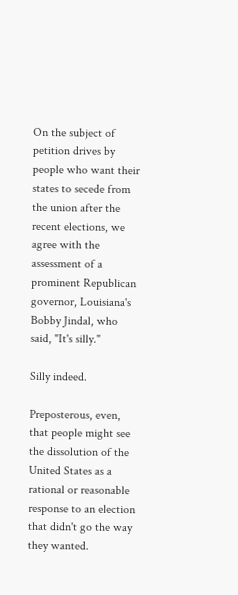On the subject of petition drives by people who want their states to secede from the union after the recent elections, we agree with the assessment of a prominent Republican governor, Louisiana's Bobby Jindal, who said, "It's silly."

Silly indeed.

Preposterous, even, that people might see the dissolution of the United States as a rational or reasonable response to an election that didn't go the way they wanted.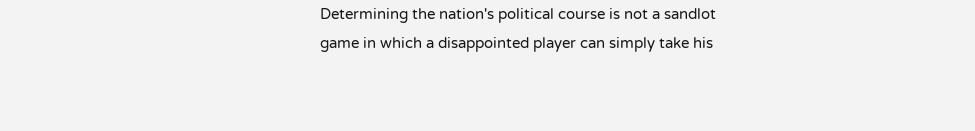Determining the nation's political course is not a sandlot game in which a disappointed player can simply take his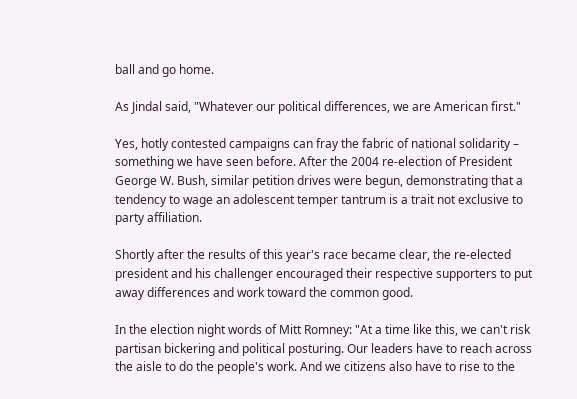ball and go home.

As Jindal said, "Whatever our political differences, we are American first."

Yes, hotly contested campaigns can fray the fabric of national solidarity – something we have seen before. After the 2004 re-election of President George W. Bush, similar petition drives were begun, demonstrating that a tendency to wage an adolescent temper tantrum is a trait not exclusive to party affiliation.

Shortly after the results of this year's race became clear, the re-elected president and his challenger encouraged their respective supporters to put away differences and work toward the common good.

In the election night words of Mitt Romney: "At a time like this, we can't risk partisan bickering and political posturing. Our leaders have to reach across the aisle to do the people's work. And we citizens also have to rise to the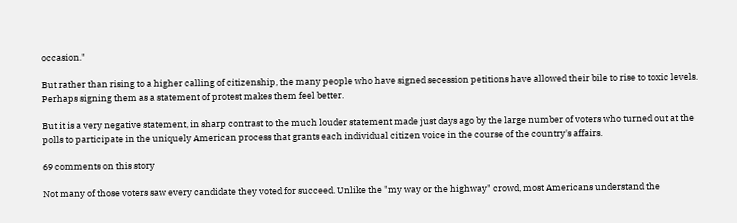occasion."

But rather than rising to a higher calling of citizenship, the many people who have signed secession petitions have allowed their bile to rise to toxic levels. Perhaps signing them as a statement of protest makes them feel better.

But it is a very negative statement, in sharp contrast to the much louder statement made just days ago by the large number of voters who turned out at the polls to participate in the uniquely American process that grants each individual citizen voice in the course of the country's affairs.

69 comments on this story

Not many of those voters saw every candidate they voted for succeed. Unlike the "my way or the highway" crowd, most Americans understand the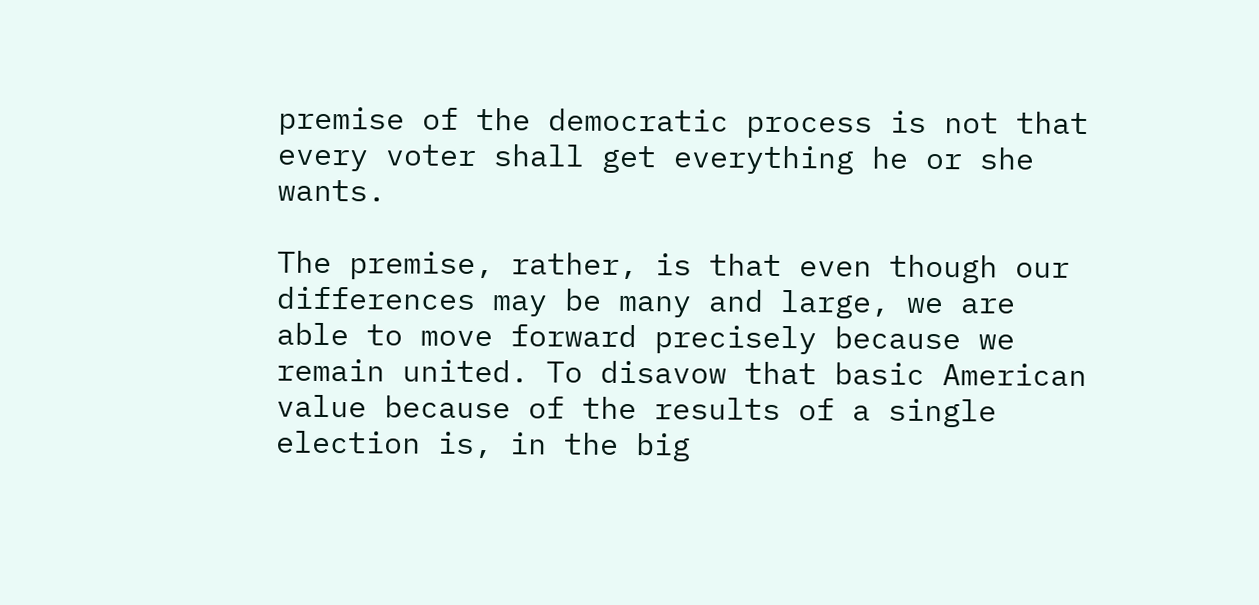premise of the democratic process is not that every voter shall get everything he or she wants.

The premise, rather, is that even though our differences may be many and large, we are able to move forward precisely because we remain united. To disavow that basic American value because of the results of a single election is, in the big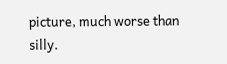picture, much worse than silly.